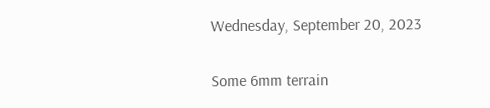Wednesday, September 20, 2023

Some 6mm terrain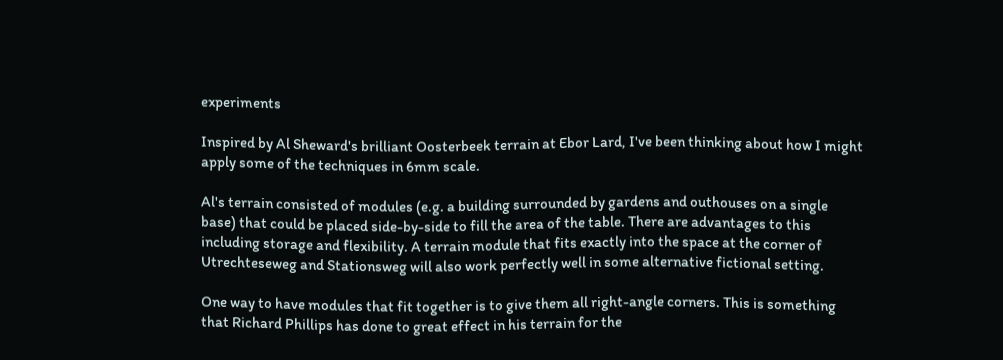experiments

Inspired by Al Sheward's brilliant Oosterbeek terrain at Ebor Lard, I've been thinking about how I might apply some of the techniques in 6mm scale.

Al's terrain consisted of modules (e.g. a building surrounded by gardens and outhouses on a single base) that could be placed side-by-side to fill the area of the table. There are advantages to this including storage and flexibility. A terrain module that fits exactly into the space at the corner of Utrechteseweg and Stationsweg will also work perfectly well in some alternative fictional setting.

One way to have modules that fit together is to give them all right-angle corners. This is something that Richard Phillips has done to great effect in his terrain for the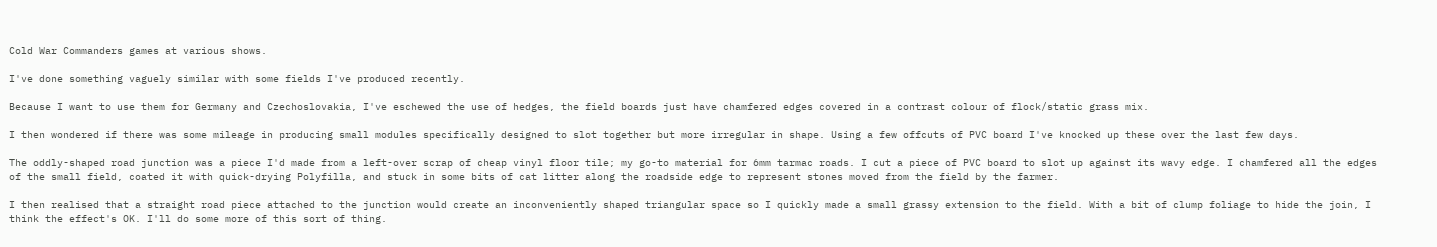Cold War Commanders games at various shows.

I've done something vaguely similar with some fields I've produced recently.

Because I want to use them for Germany and Czechoslovakia, I've eschewed the use of hedges, the field boards just have chamfered edges covered in a contrast colour of flock/static grass mix.

I then wondered if there was some mileage in producing small modules specifically designed to slot together but more irregular in shape. Using a few offcuts of PVC board I've knocked up these over the last few days.

The oddly-shaped road junction was a piece I'd made from a left-over scrap of cheap vinyl floor tile; my go-to material for 6mm tarmac roads. I cut a piece of PVC board to slot up against its wavy edge. I chamfered all the edges of the small field, coated it with quick-drying Polyfilla, and stuck in some bits of cat litter along the roadside edge to represent stones moved from the field by the farmer.

I then realised that a straight road piece attached to the junction would create an inconveniently shaped triangular space so I quickly made a small grassy extension to the field. With a bit of clump foliage to hide the join, I think the effect's OK. I'll do some more of this sort of thing.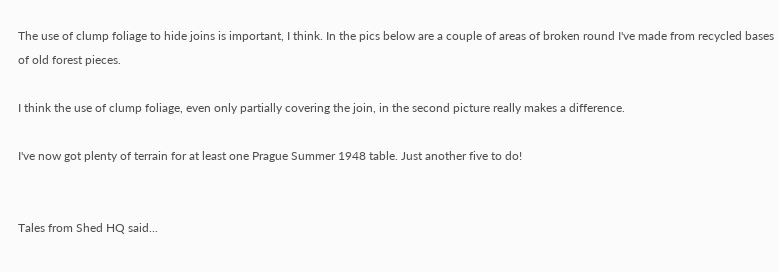The use of clump foliage to hide joins is important, I think. In the pics below are a couple of areas of broken round I've made from recycled bases of old forest pieces.

I think the use of clump foliage, even only partially covering the join, in the second picture really makes a difference.

I've now got plenty of terrain for at least one Prague Summer 1948 table. Just another five to do!


Tales from Shed HQ said...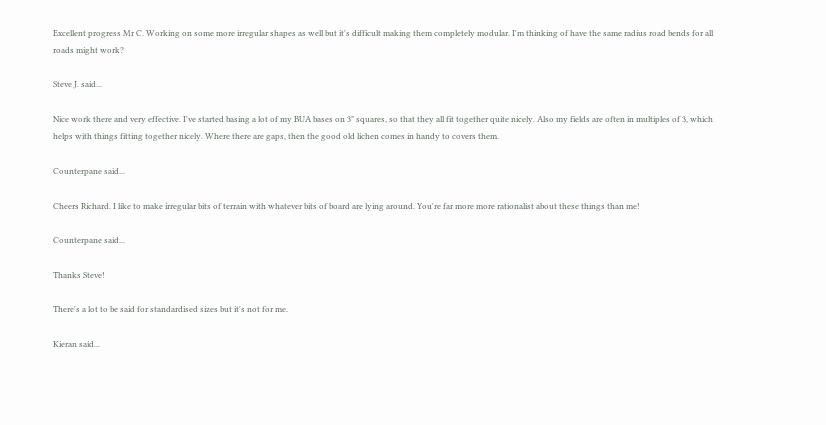Excellent progress Mr C. Working on some more irregular shapes as well but it's difficult making them completely modular. I'm thinking of have the same radius road bends for all roads might work?

Steve J. said...

Nice work there and very effective. I've started basing a lot of my BUA bases on 3" squares, so that they all fit together quite nicely. Also my fields are often in multiples of 3, which helps with things fitting together nicely. Where there are gaps, then the good old lichen comes in handy to covers them.

Counterpane said...

Cheers Richard. I like to make irregular bits of terrain with whatever bits of board are lying around. You're far more more rationalist about these things than me!

Counterpane said...

Thanks Steve!

There's a lot to be said for standardised sizes but it's not for me.

Kieran said...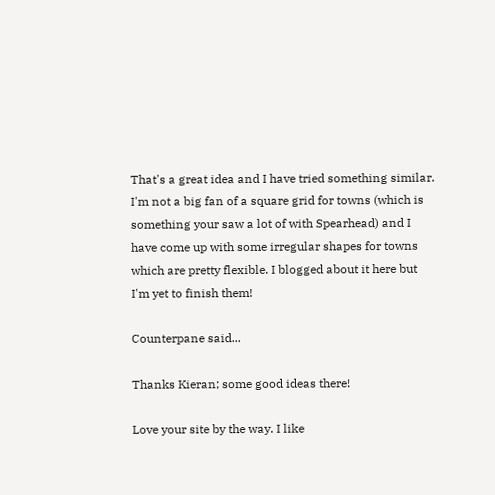That's a great idea and I have tried something similar. I'm not a big fan of a square grid for towns (which is something your saw a lot of with Spearhead) and I have come up with some irregular shapes for towns which are pretty flexible. I blogged about it here but I'm yet to finish them!

Counterpane said...

Thanks Kieran; some good ideas there!

Love your site by the way. I like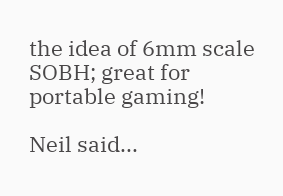the idea of 6mm scale SOBH; great for portable gaming!

Neil said...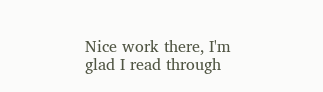Nice work there, I'm glad I read through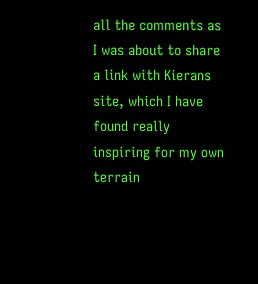all the comments as I was about to share a link with Kierans site, which I have found really inspiring for my own terrain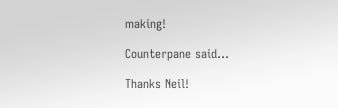making!

Counterpane said...

Thanks Neil!